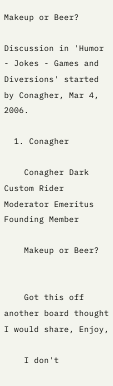Makeup or Beer?

Discussion in 'Humor - Jokes - Games and Diversions' started by Conagher, Mar 4, 2006.

  1. Conagher

    Conagher Dark Custom Rider Moderator Emeritus Founding Member

    Makeup or Beer?


    Got this off another board thought I would share, Enjoy,

    I don't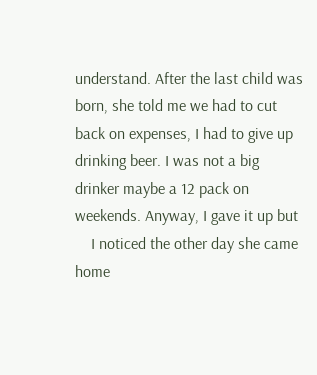understand. After the last child was born, she told me we had to cut back on expenses, I had to give up drinking beer. I was not a big drinker maybe a 12 pack on weekends. Anyway, I gave it up but
    I noticed the other day she came home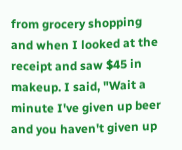from grocery shopping and when I looked at the receipt and saw $45 in makeup. I said, "Wait a minute I've given up beer and you haven't given up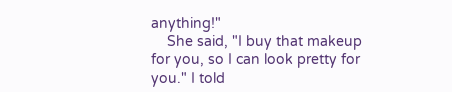anything!"
    She said, "I buy that makeup for you, so I can look pretty for you." I told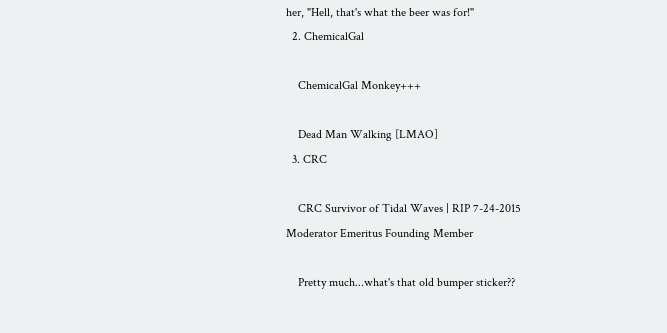her, "Hell, that's what the beer was for!"
  2. ChemicalGal

    ChemicalGal Monkey+++

    Dead Man Walking [LMAO]
  3. CRC

    CRC Survivor of Tidal Waves | RIP 7-24-2015 Moderator Emeritus Founding Member

    Pretty much...what's that old bumper sticker??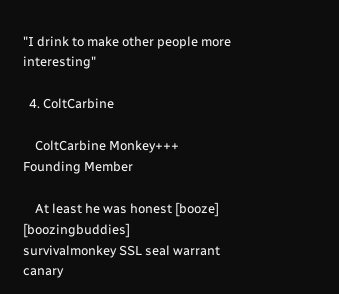"I drink to make other people more interesting"

  4. ColtCarbine

    ColtCarbine Monkey+++ Founding Member

    At least he was honest [booze] [boozingbuddies]
survivalmonkey SSL seal warrant canary